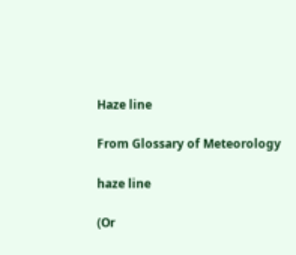Haze line

From Glossary of Meteorology

haze line

(Or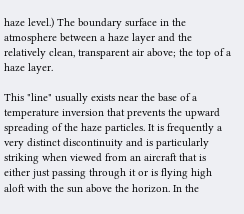haze level.) The boundary surface in the atmosphere between a haze layer and the relatively clean, transparent air above; the top of a haze layer.

This "line" usually exists near the base of a temperature inversion that prevents the upward spreading of the haze particles. It is frequently a very distinct discontinuity and is particularly striking when viewed from an aircraft that is either just passing through it or is flying high aloft with the sun above the horizon. In the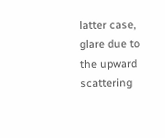latter case, glare due to the upward scattering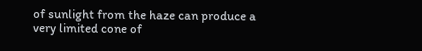of sunlight from the haze can produce a very limited cone of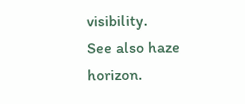visibility.
See also haze horizon.